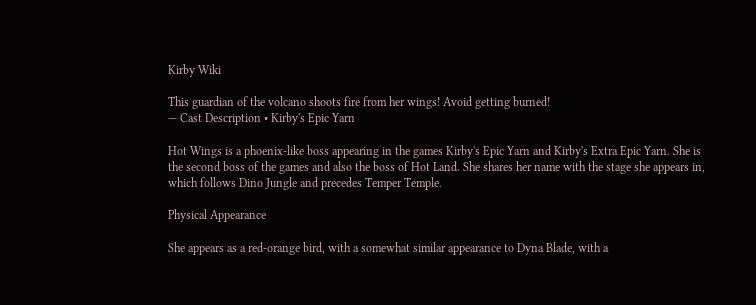Kirby Wiki

This guardian of the volcano shoots fire from her wings! Avoid getting burned!
— Cast Description • Kirby's Epic Yarn

Hot Wings is a phoenix-like boss appearing in the games Kirby's Epic Yarn and Kirby's Extra Epic Yarn. She is the second boss of the games and also the boss of Hot Land. She shares her name with the stage she appears in, which follows Dino Jungle and precedes Temper Temple.

Physical Appearance

She appears as a red-orange bird, with a somewhat similar appearance to Dyna Blade, with a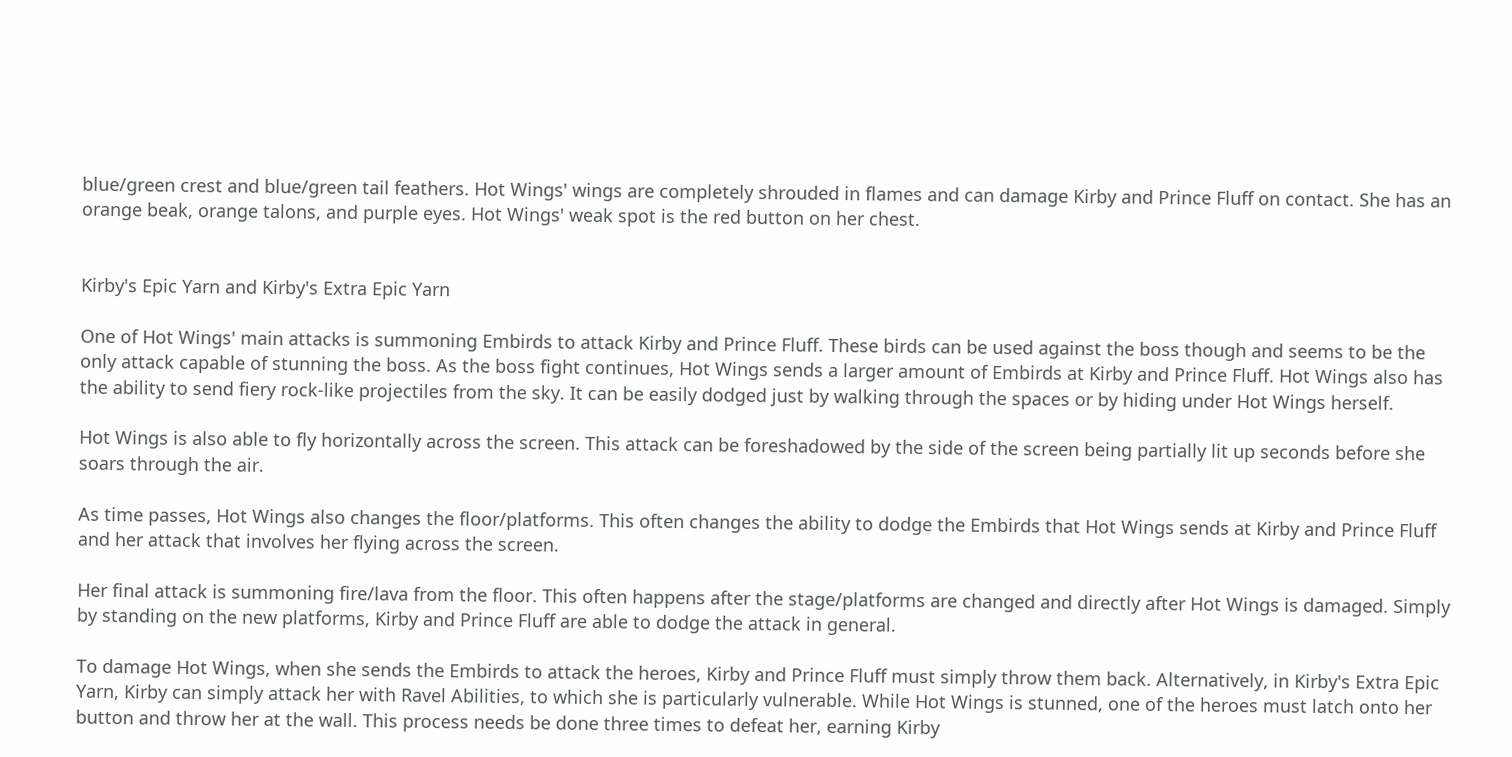blue/green crest and blue/green tail feathers. Hot Wings' wings are completely shrouded in flames and can damage Kirby and Prince Fluff on contact. She has an orange beak, orange talons, and purple eyes. Hot Wings' weak spot is the red button on her chest.


Kirby's Epic Yarn and Kirby's Extra Epic Yarn

One of Hot Wings' main attacks is summoning Embirds to attack Kirby and Prince Fluff. These birds can be used against the boss though and seems to be the only attack capable of stunning the boss. As the boss fight continues, Hot Wings sends a larger amount of Embirds at Kirby and Prince Fluff. Hot Wings also has the ability to send fiery rock-like projectiles from the sky. It can be easily dodged just by walking through the spaces or by hiding under Hot Wings herself.

Hot Wings is also able to fly horizontally across the screen. This attack can be foreshadowed by the side of the screen being partially lit up seconds before she soars through the air.

As time passes, Hot Wings also changes the floor/platforms. This often changes the ability to dodge the Embirds that Hot Wings sends at Kirby and Prince Fluff and her attack that involves her flying across the screen.

Her final attack is summoning fire/lava from the floor. This often happens after the stage/platforms are changed and directly after Hot Wings is damaged. Simply by standing on the new platforms, Kirby and Prince Fluff are able to dodge the attack in general.

To damage Hot Wings, when she sends the Embirds to attack the heroes, Kirby and Prince Fluff must simply throw them back. Alternatively, in Kirby's Extra Epic Yarn, Kirby can simply attack her with Ravel Abilities, to which she is particularly vulnerable. While Hot Wings is stunned, one of the heroes must latch onto her button and throw her at the wall. This process needs be done three times to defeat her, earning Kirby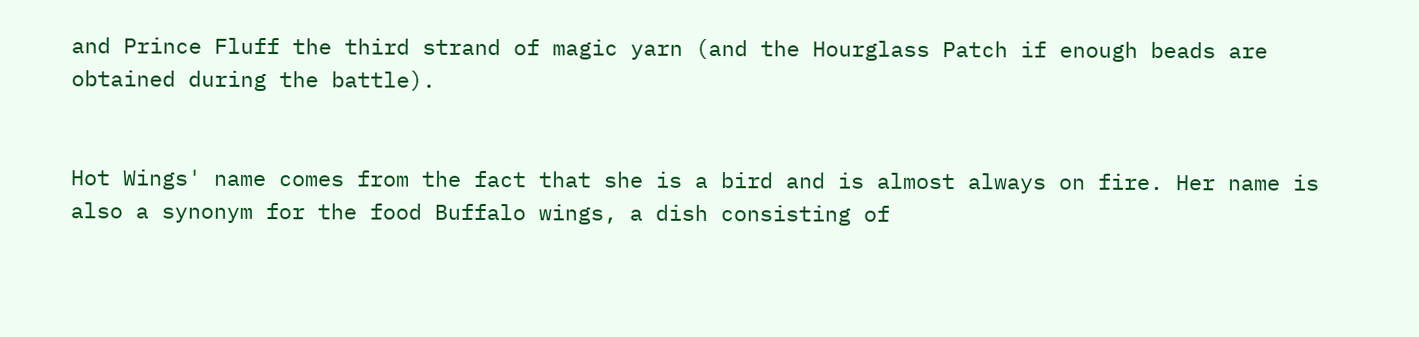and Prince Fluff the third strand of magic yarn (and the Hourglass Patch if enough beads are obtained during the battle).


Hot Wings' name comes from the fact that she is a bird and is almost always on fire. Her name is also a synonym for the food Buffalo wings, a dish consisting of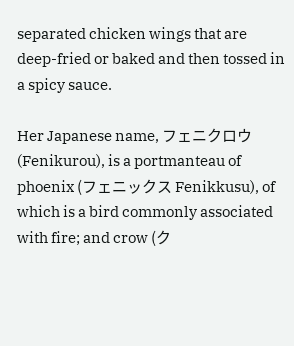separated chicken wings that are deep-fried or baked and then tossed in a spicy sauce.

Her Japanese name, フェニクロウ (Fenikurou), is a portmanteau of phoenix (フェニックス Fenikkusu), of which is a bird commonly associated with fire; and crow (ク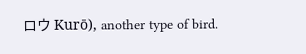ロウ Kurō), another type of bird.